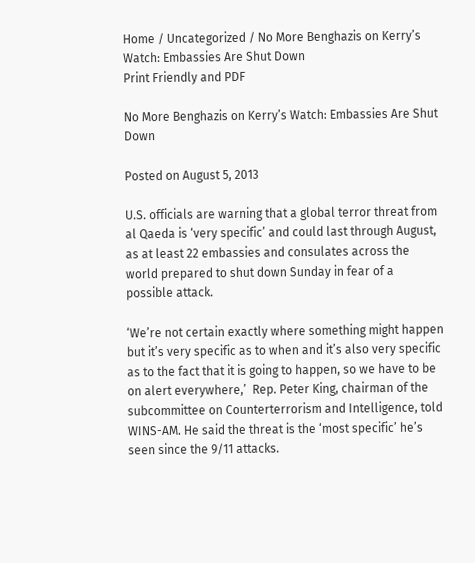Home / Uncategorized / No More Benghazis on Kerry’s Watch: Embassies Are Shut Down
Print Friendly and PDF

No More Benghazis on Kerry’s Watch: Embassies Are Shut Down

Posted on August 5, 2013

U.S. officials are warning that a global terror threat from al Qaeda is ‘very specific’ and could last through August, as at least 22 embassies and consulates across the world prepared to shut down Sunday in fear of a possible attack.

‘We’re not certain exactly where something might happen but it’s very specific as to when and it’s also very specific as to the fact that it is going to happen, so we have to be on alert everywhere,’  Rep. Peter King, chairman of the subcommittee on Counterterrorism and Intelligence, told WINS-AM. He said the threat is the ‘most specific’ he’s seen since the 9/11 attacks.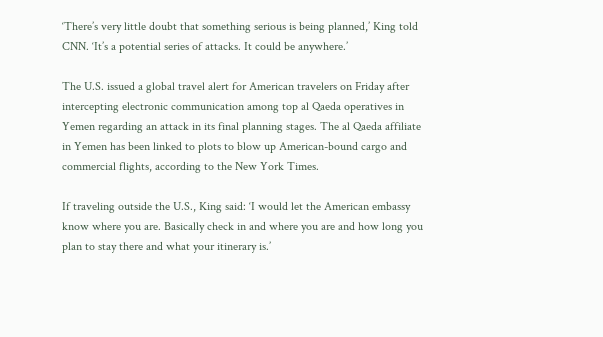‘There’s very little doubt that something serious is being planned,’ King told CNN. ‘It’s a potential series of attacks. It could be anywhere.’

The U.S. issued a global travel alert for American travelers on Friday after intercepting electronic communication among top al Qaeda operatives in Yemen regarding an attack in its final planning stages. The al Qaeda affiliate in Yemen has been linked to plots to blow up American-bound cargo and commercial flights, according to the New York Times.

If traveling outside the U.S., King said: ‘I would let the American embassy know where you are. Basically check in and where you are and how long you plan to stay there and what your itinerary is.’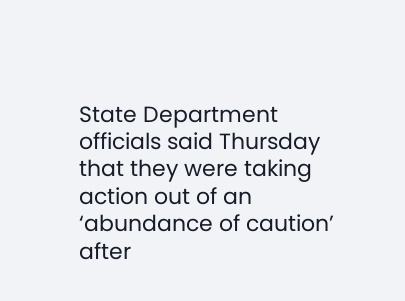State Department officials said Thursday that they were taking action out of an ‘abundance of caution’ after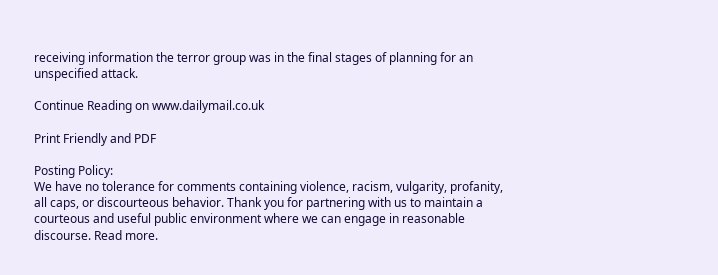receiving information the terror group was in the final stages of planning for an unspecified attack.

Continue Reading on www.dailymail.co.uk

Print Friendly and PDF

Posting Policy:
We have no tolerance for comments containing violence, racism, vulgarity, profanity, all caps, or discourteous behavior. Thank you for partnering with us to maintain a courteous and useful public environment where we can engage in reasonable discourse. Read more.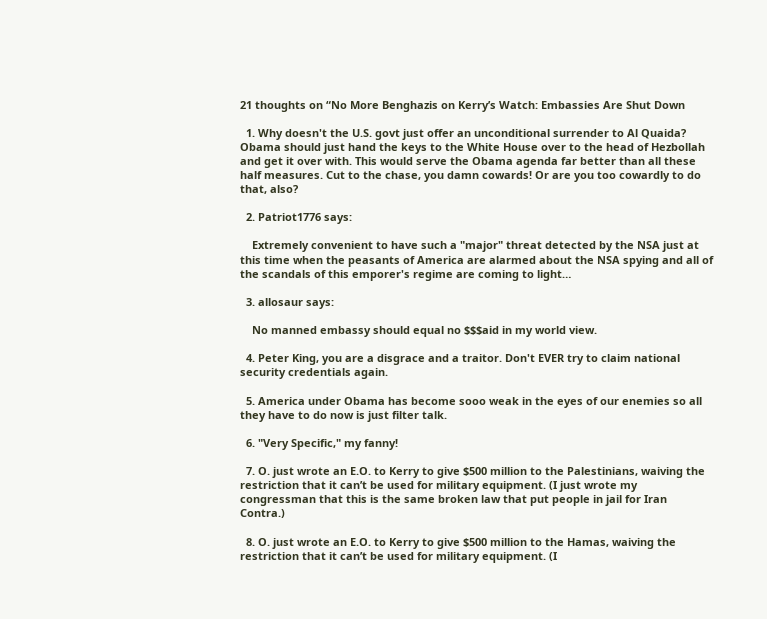21 thoughts on “No More Benghazis on Kerry’s Watch: Embassies Are Shut Down

  1. Why doesn't the U.S. govt just offer an unconditional surrender to Al Quaida? Obama should just hand the keys to the White House over to the head of Hezbollah and get it over with. This would serve the Obama agenda far better than all these half measures. Cut to the chase, you damn cowards! Or are you too cowardly to do that, also?

  2. Patriot1776 says:

    Extremely convenient to have such a "major" threat detected by the NSA just at this time when the peasants of America are alarmed about the NSA spying and all of the scandals of this emporer's regime are coming to light…

  3. allosaur says:

    No manned embassy should equal no $$$aid in my world view.

  4. Peter King, you are a disgrace and a traitor. Don't EVER try to claim national security credentials again.

  5. America under Obama has become sooo weak in the eyes of our enemies so all they have to do now is just filter talk.

  6. "Very Specific," my fanny!

  7. O. just wrote an E.O. to Kerry to give $500 million to the Palestinians, waiving the restriction that it can’t be used for military equipment. (I just wrote my congressman that this is the same broken law that put people in jail for Iran Contra.)

  8. O. just wrote an E.O. to Kerry to give $500 million to the Hamas, waiving the restriction that it can’t be used for military equipment. (I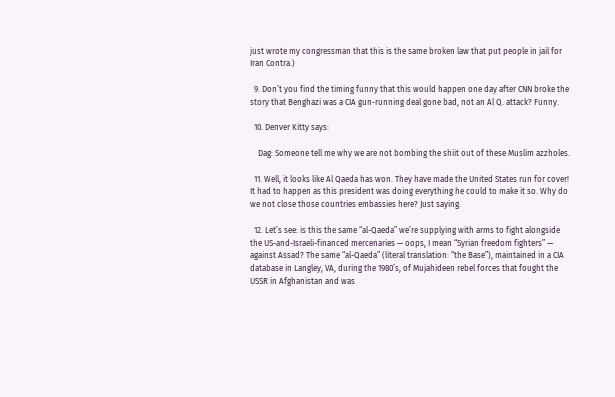just wrote my congressman that this is the same broken law that put people in jail for Iran Contra.)

  9. Don’t you find the timing funny that this would happen one day after CNN broke the story that Benghazi was a CIA gun-running deal gone bad, not an Al Q. attack? Funny.

  10. Denver Kitty says:

    Dag: Someone tell me why we are not bombing the shiit out of these Muslim azzholes.

  11. Well, it looks like Al Qaeda has won. They have made the United States run for cover! It had to happen as this president was doing everything he could to make it so. Why do we not close those countries embassies here? Just saying.

  12. Let’s see: is this the same “al-Qaeda” we’re supplying with arms to fight alongside the US-and-Israeli-financed mercenaries — oops, I mean “Syrian freedom fighters” — against Assad? The same “al-Qaeda” (literal translation: “the Base”), maintained in a CIA database in Langley, VA, during the 1980’s, of Mujahideen rebel forces that fought the USSR in Afghanistan and was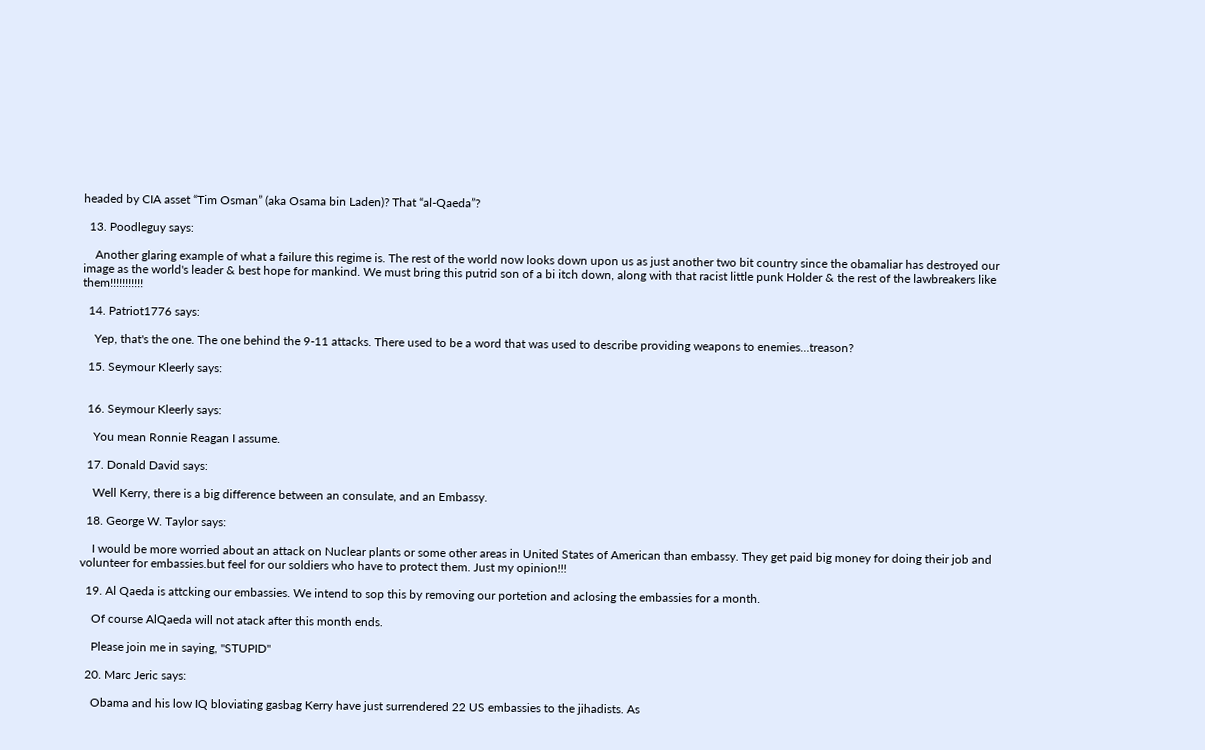headed by CIA asset “Tim Osman” (aka Osama bin Laden)? That “al-Qaeda”?

  13. Poodleguy says:

    Another glaring example of what a failure this regime is. The rest of the world now looks down upon us as just another two bit country since the obamaliar has destroyed our image as the world's leader & best hope for mankind. We must bring this putrid son of a bi itch down, along with that racist little punk Holder & the rest of the lawbreakers like them!!!!!!!!!!!

  14. Patriot1776 says:

    Yep, that's the one. The one behind the 9-11 attacks. There used to be a word that was used to describe providing weapons to enemies…treason?

  15. Seymour Kleerly says:


  16. Seymour Kleerly says:

    You mean Ronnie Reagan I assume.

  17. Donald David says:

    Well Kerry, there is a big difference between an consulate, and an Embassy.

  18. George W. Taylor says:

    I would be more worried about an attack on Nuclear plants or some other areas in United States of American than embassy. They get paid big money for doing their job and volunteer for embassies.but feel for our soldiers who have to protect them. Just my opinion!!!

  19. Al Qaeda is attcking our embassies. We intend to sop this by removing our portetion and aclosing the embassies for a month.

    Of course AlQaeda will not atack after this month ends.

    Please join me in saying, "STUPID"

  20. Marc Jeric says:

    Obama and his low IQ bloviating gasbag Kerry have just surrendered 22 US embassies to the jihadists. As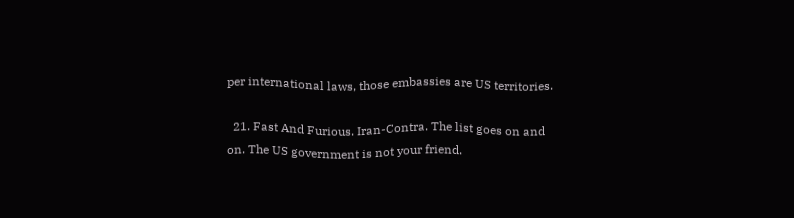per international laws, those embassies are US territories.

  21. Fast And Furious. Iran-Contra. The list goes on and on. The US government is not your friend.